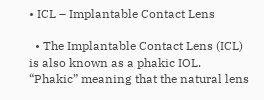• ICL – Implantable Contact Lens

  • The Implantable Contact Lens (ICL) is also known as a phakic IOL. “Phakic” meaning that the natural lens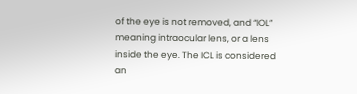of the eye is not removed, and “IOL” meaning intraocular lens, or a lens inside the eye. The ICL is considered an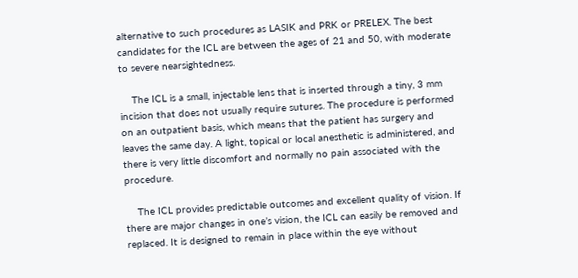alternative to such procedures as LASIK and PRK or PRELEX. The best candidates for the ICL are between the ages of 21 and 50, with moderate to severe nearsightedness.

    The ICL is a small, injectable lens that is inserted through a tiny, 3 mm incision that does not usually require sutures. The procedure is performed on an outpatient basis, which means that the patient has surgery and leaves the same day. A light, topical or local anesthetic is administered, and there is very little discomfort and normally no pain associated with the procedure.

    The ICL provides predictable outcomes and excellent quality of vision. If there are major changes in one’s vision, the ICL can easily be removed and replaced. It is designed to remain in place within the eye without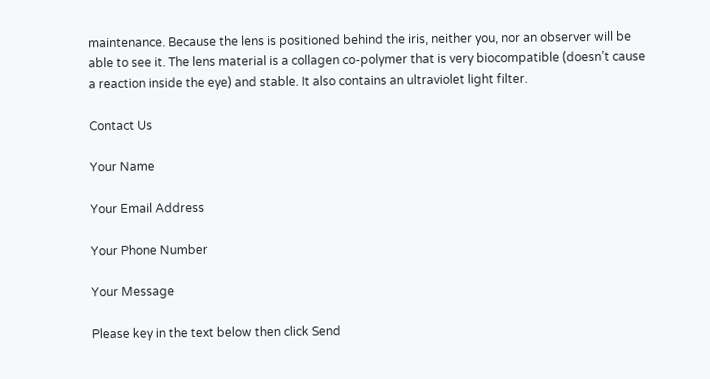maintenance. Because the lens is positioned behind the iris, neither you, nor an observer will be able to see it. The lens material is a collagen co-polymer that is very biocompatible (doesn’t cause a reaction inside the eye) and stable. It also contains an ultraviolet light filter.

Contact Us

Your Name

Your Email Address

Your Phone Number

Your Message

Please key in the text below then click Send